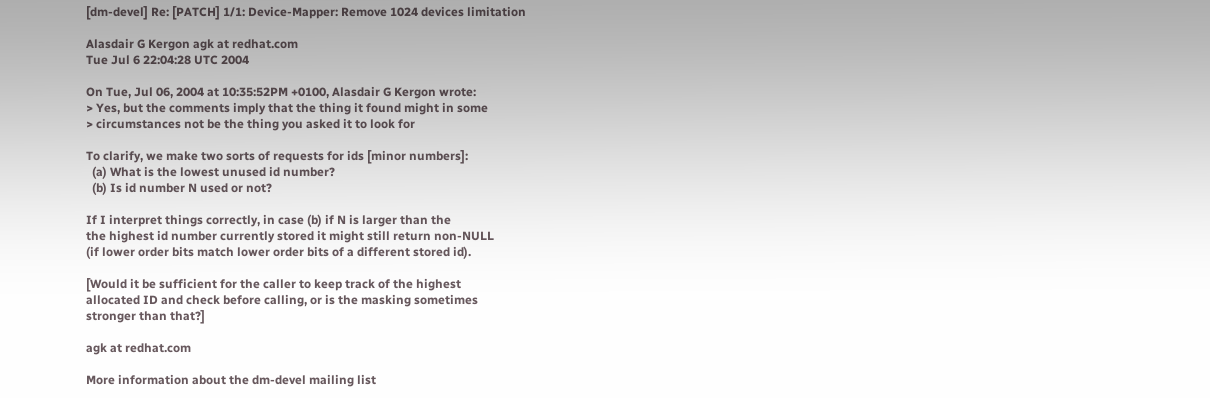[dm-devel] Re: [PATCH] 1/1: Device-Mapper: Remove 1024 devices limitation

Alasdair G Kergon agk at redhat.com
Tue Jul 6 22:04:28 UTC 2004

On Tue, Jul 06, 2004 at 10:35:52PM +0100, Alasdair G Kergon wrote:
> Yes, but the comments imply that the thing it found might in some
> circumstances not be the thing you asked it to look for

To clarify, we make two sorts of requests for ids [minor numbers]:
  (a) What is the lowest unused id number?
  (b) Is id number N used or not?

If I interpret things correctly, in case (b) if N is larger than the
the highest id number currently stored it might still return non-NULL
(if lower order bits match lower order bits of a different stored id).

[Would it be sufficient for the caller to keep track of the highest
allocated ID and check before calling, or is the masking sometimes
stronger than that?]

agk at redhat.com

More information about the dm-devel mailing list